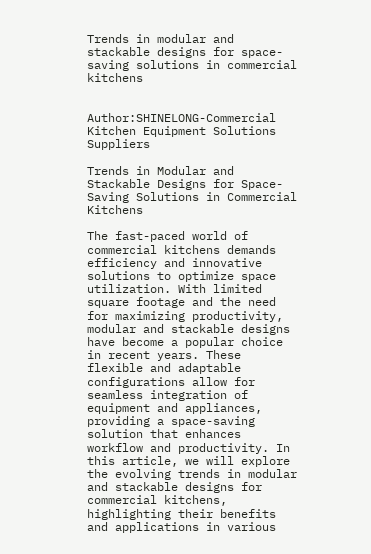Trends in modular and stackable designs for space-saving solutions in commercial kitchens


Author:SHINELONG-Commercial Kitchen Equipment Solutions Suppliers

Trends in Modular and Stackable Designs for Space-Saving Solutions in Commercial Kitchens

The fast-paced world of commercial kitchens demands efficiency and innovative solutions to optimize space utilization. With limited square footage and the need for maximizing productivity, modular and stackable designs have become a popular choice in recent years. These flexible and adaptable configurations allow for seamless integration of equipment and appliances, providing a space-saving solution that enhances workflow and productivity. In this article, we will explore the evolving trends in modular and stackable designs for commercial kitchens, highlighting their benefits and applications in various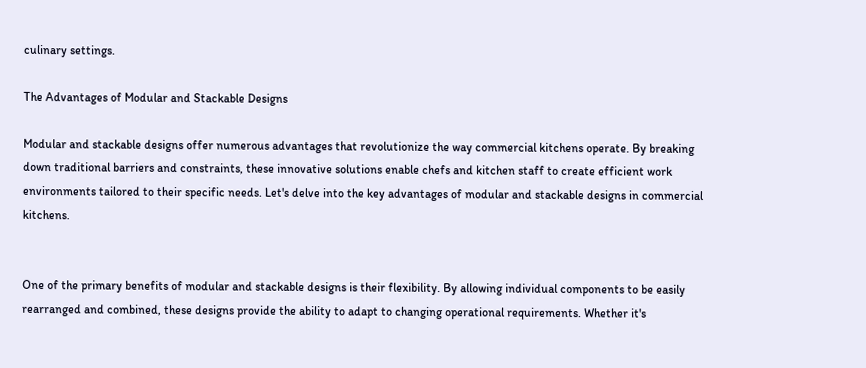culinary settings.

The Advantages of Modular and Stackable Designs

Modular and stackable designs offer numerous advantages that revolutionize the way commercial kitchens operate. By breaking down traditional barriers and constraints, these innovative solutions enable chefs and kitchen staff to create efficient work environments tailored to their specific needs. Let's delve into the key advantages of modular and stackable designs in commercial kitchens.


One of the primary benefits of modular and stackable designs is their flexibility. By allowing individual components to be easily rearranged and combined, these designs provide the ability to adapt to changing operational requirements. Whether it's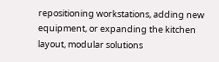repositioning workstations, adding new equipment, or expanding the kitchen layout, modular solutions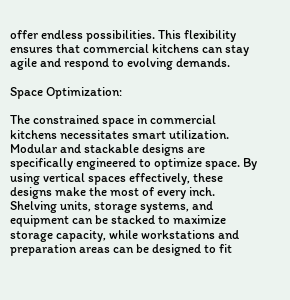offer endless possibilities. This flexibility ensures that commercial kitchens can stay agile and respond to evolving demands.

Space Optimization:

The constrained space in commercial kitchens necessitates smart utilization. Modular and stackable designs are specifically engineered to optimize space. By using vertical spaces effectively, these designs make the most of every inch. Shelving units, storage systems, and equipment can be stacked to maximize storage capacity, while workstations and preparation areas can be designed to fit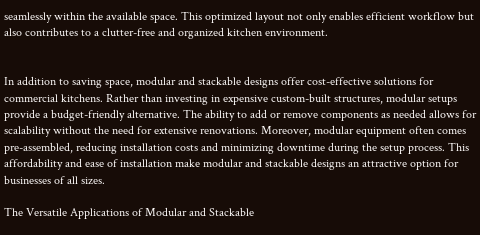seamlessly within the available space. This optimized layout not only enables efficient workflow but also contributes to a clutter-free and organized kitchen environment.


In addition to saving space, modular and stackable designs offer cost-effective solutions for commercial kitchens. Rather than investing in expensive custom-built structures, modular setups provide a budget-friendly alternative. The ability to add or remove components as needed allows for scalability without the need for extensive renovations. Moreover, modular equipment often comes pre-assembled, reducing installation costs and minimizing downtime during the setup process. This affordability and ease of installation make modular and stackable designs an attractive option for businesses of all sizes.

The Versatile Applications of Modular and Stackable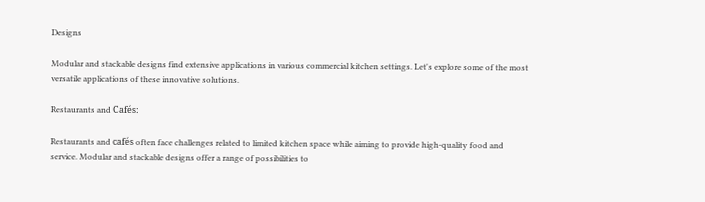Designs

Modular and stackable designs find extensive applications in various commercial kitchen settings. Let's explore some of the most versatile applications of these innovative solutions.

Restaurants and Cafés:

Restaurants and cafés often face challenges related to limited kitchen space while aiming to provide high-quality food and service. Modular and stackable designs offer a range of possibilities to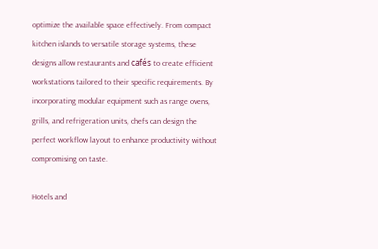optimize the available space effectively. From compact kitchen islands to versatile storage systems, these designs allow restaurants and cafés to create efficient workstations tailored to their specific requirements. By incorporating modular equipment such as range ovens, grills, and refrigeration units, chefs can design the perfect workflow layout to enhance productivity without compromising on taste.

Hotels and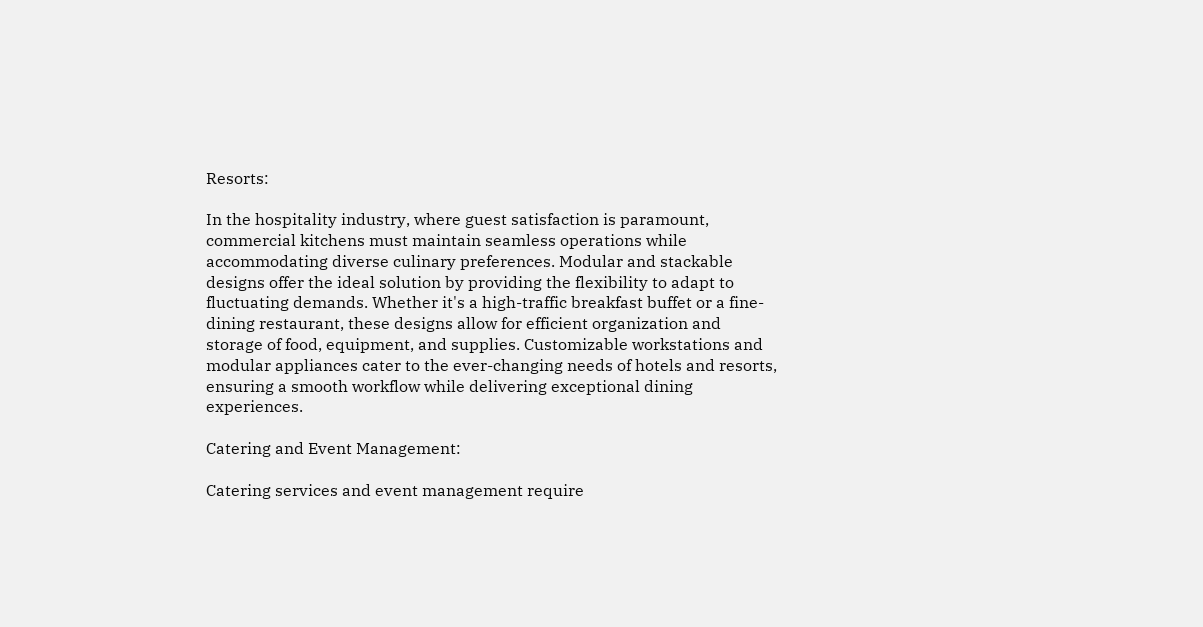Resorts:

In the hospitality industry, where guest satisfaction is paramount, commercial kitchens must maintain seamless operations while accommodating diverse culinary preferences. Modular and stackable designs offer the ideal solution by providing the flexibility to adapt to fluctuating demands. Whether it's a high-traffic breakfast buffet or a fine-dining restaurant, these designs allow for efficient organization and storage of food, equipment, and supplies. Customizable workstations and modular appliances cater to the ever-changing needs of hotels and resorts, ensuring a smooth workflow while delivering exceptional dining experiences.

Catering and Event Management:

Catering services and event management require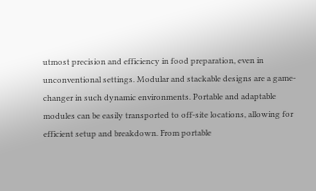utmost precision and efficiency in food preparation, even in unconventional settings. Modular and stackable designs are a game-changer in such dynamic environments. Portable and adaptable modules can be easily transported to off-site locations, allowing for efficient setup and breakdown. From portable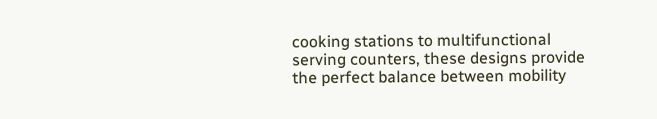cooking stations to multifunctional serving counters, these designs provide the perfect balance between mobility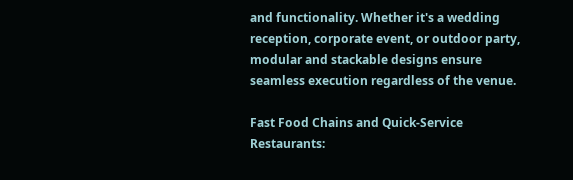and functionality. Whether it's a wedding reception, corporate event, or outdoor party, modular and stackable designs ensure seamless execution regardless of the venue.

Fast Food Chains and Quick-Service Restaurants: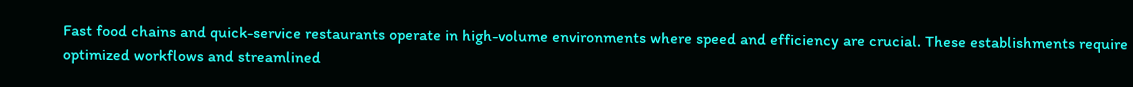Fast food chains and quick-service restaurants operate in high-volume environments where speed and efficiency are crucial. These establishments require optimized workflows and streamlined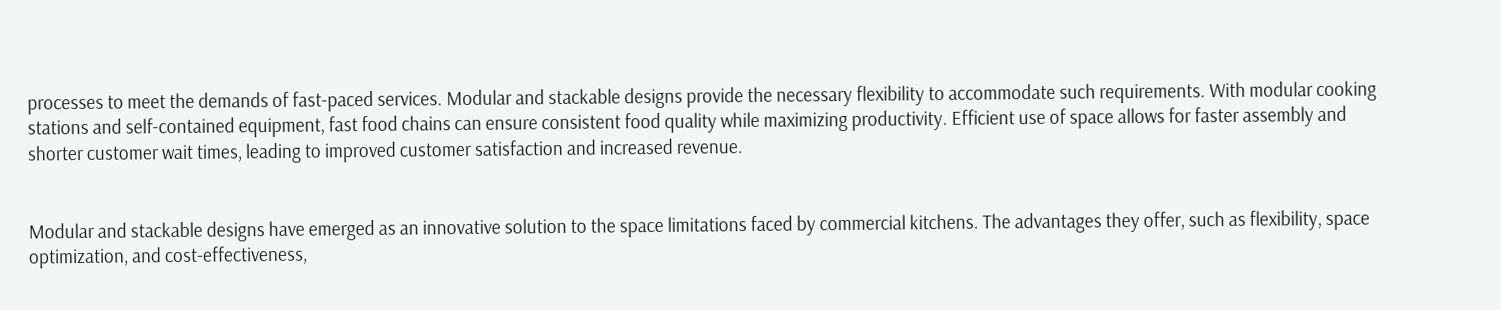processes to meet the demands of fast-paced services. Modular and stackable designs provide the necessary flexibility to accommodate such requirements. With modular cooking stations and self-contained equipment, fast food chains can ensure consistent food quality while maximizing productivity. Efficient use of space allows for faster assembly and shorter customer wait times, leading to improved customer satisfaction and increased revenue.


Modular and stackable designs have emerged as an innovative solution to the space limitations faced by commercial kitchens. The advantages they offer, such as flexibility, space optimization, and cost-effectiveness,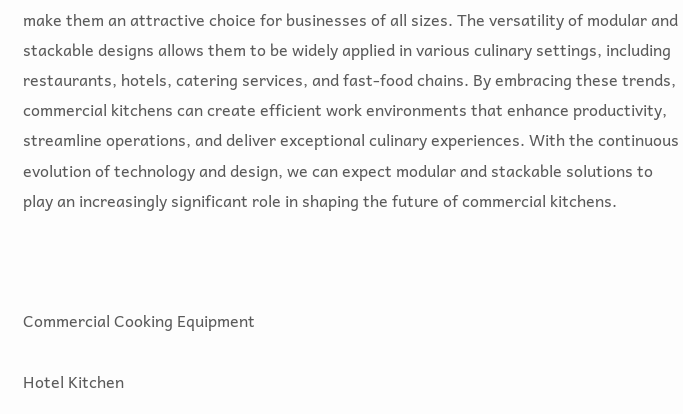make them an attractive choice for businesses of all sizes. The versatility of modular and stackable designs allows them to be widely applied in various culinary settings, including restaurants, hotels, catering services, and fast-food chains. By embracing these trends, commercial kitchens can create efficient work environments that enhance productivity, streamline operations, and deliver exceptional culinary experiences. With the continuous evolution of technology and design, we can expect modular and stackable solutions to play an increasingly significant role in shaping the future of commercial kitchens.



Commercial Cooking Equipment

Hotel Kitchen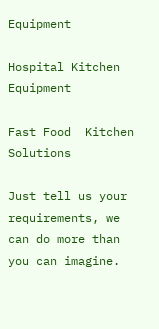Equipment

Hospital Kitchen Equipment

Fast Food  Kitchen Solutions

Just tell us your requirements, we can do more than you can imagine.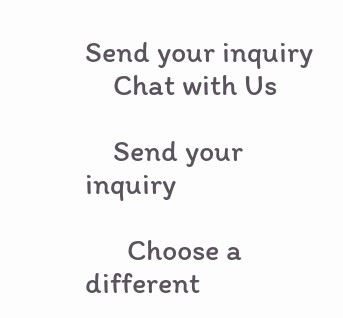Send your inquiry
    Chat with Us

    Send your inquiry

      Choose a different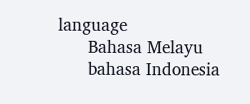language
      Bahasa Melayu
      bahasa Indonesia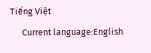Tiếng Việt
      Current language:English